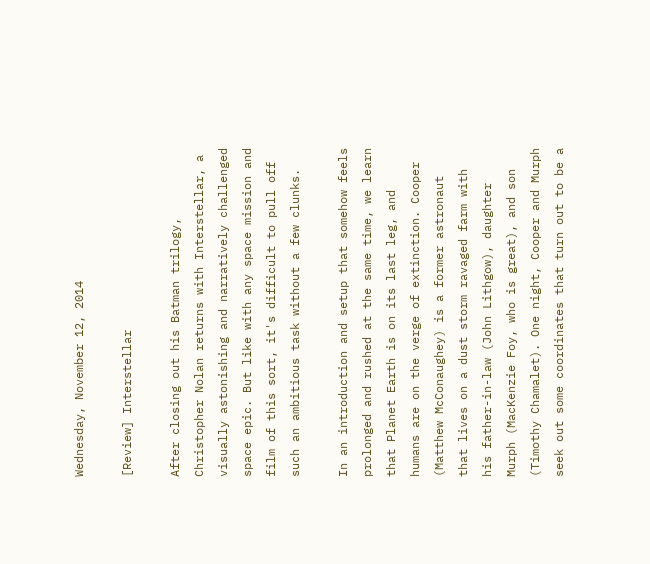Wednesday, November 12, 2014

[Review] Interstellar

After closing out his Batman trilogy, Christopher Nolan returns with Interstellar, a visually astonishing and narratively challenged space epic. But like with any space mission and film of this sort, it's difficult to pull off such an ambitious task without a few clunks.

In an introduction and setup that somehow feels prolonged and rushed at the same time, we learn that Planet Earth is on its last leg, and humans are on the verge of extinction. Cooper (Matthew McConaughey) is a former astronaut that lives on a dust storm ravaged farm with his father-in-law (John Lithgow), daughter Murph (MacKenzie Foy, who is great), and son (Timothy Chamalet). One night, Cooper and Murph seek out some coordinates that turn out to be a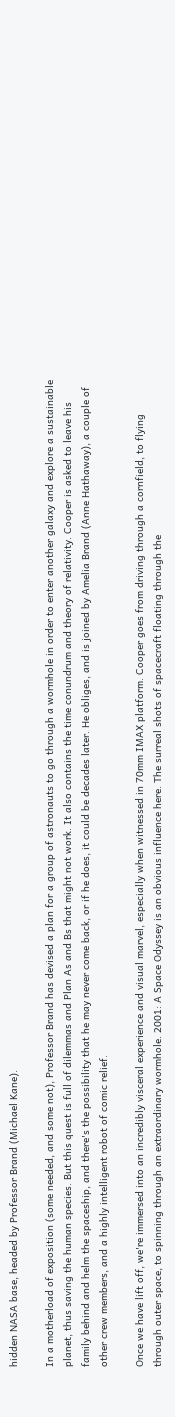hidden NASA base, headed by Professor Brand (Michael Kane).

In a motherload of exposition (some needed, and some not), Professor Brand has devised a plan for a group of astronauts to go through a wormhole in order to enter another galaxy and explore a sustainable planet, thus saving the human species. But this quest is full of dilemmas and Plan As and Bs that might not work. It also contains the time conundrum and theory of relativity. Cooper is asked to leave his family behind and helm the spaceship, and there's the possibility that he may never come back, or if he does, it could be decades later. He obliges, and is joined by Amelia Brand (Anne Hathaway), a couple of other crew members, and a highly intelligent robot of comic relief.

Once we have lift off, we're immersed into an incredibly visceral experience and visual marvel, especially when witnessed in 70mm IMAX platform. Cooper goes from driving through a cornfield, to flying through outer space, to spinning through an extraordinary wormhole. 2001: A Space Odyssey is an obvious influence here. The surreal shots of spacecraft floating through the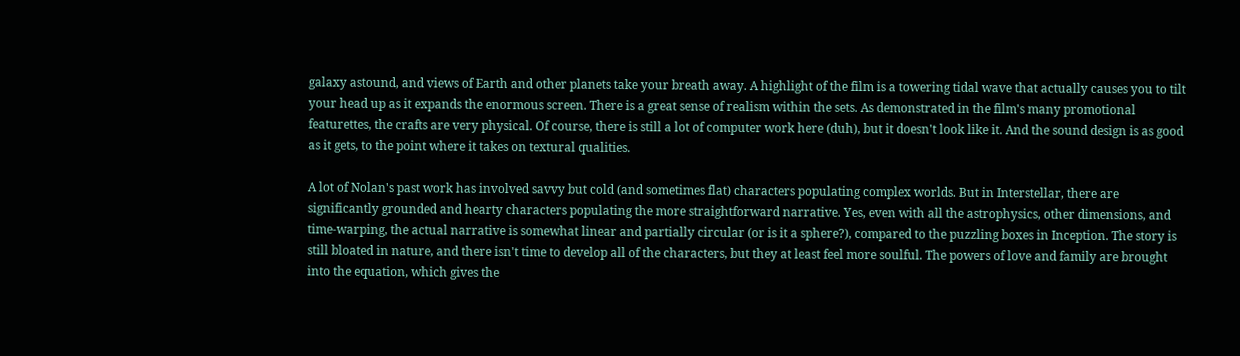galaxy astound, and views of Earth and other planets take your breath away. A highlight of the film is a towering tidal wave that actually causes you to tilt your head up as it expands the enormous screen. There is a great sense of realism within the sets. As demonstrated in the film's many promotional featurettes, the crafts are very physical. Of course, there is still a lot of computer work here (duh), but it doesn't look like it. And the sound design is as good as it gets, to the point where it takes on textural qualities.

A lot of Nolan's past work has involved savvy but cold (and sometimes flat) characters populating complex worlds. But in Interstellar, there are significantly grounded and hearty characters populating the more straightforward narrative. Yes, even with all the astrophysics, other dimensions, and time-warping, the actual narrative is somewhat linear and partially circular (or is it a sphere?), compared to the puzzling boxes in Inception. The story is still bloated in nature, and there isn't time to develop all of the characters, but they at least feel more soulful. The powers of love and family are brought into the equation, which gives the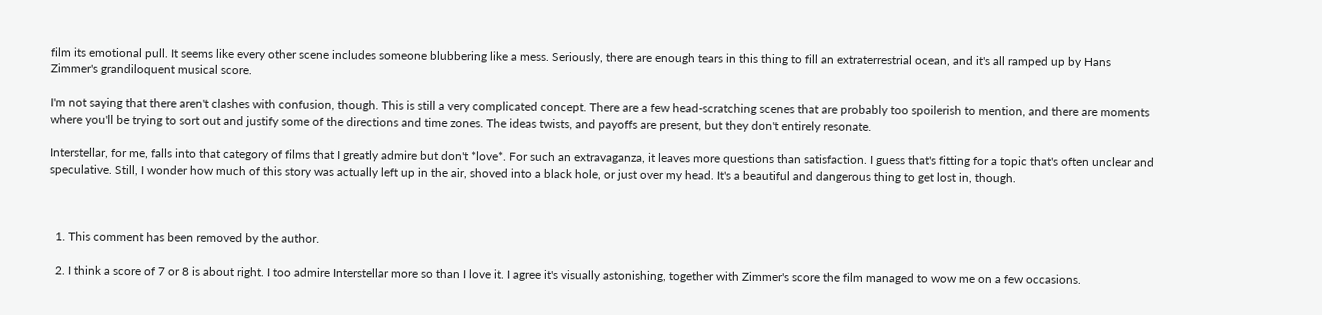film its emotional pull. It seems like every other scene includes someone blubbering like a mess. Seriously, there are enough tears in this thing to fill an extraterrestrial ocean, and it's all ramped up by Hans Zimmer's grandiloquent musical score.

I'm not saying that there aren't clashes with confusion, though. This is still a very complicated concept. There are a few head-scratching scenes that are probably too spoilerish to mention, and there are moments where you'll be trying to sort out and justify some of the directions and time zones. The ideas twists, and payoffs are present, but they don't entirely resonate.

Interstellar, for me, falls into that category of films that I greatly admire but don't *love*. For such an extravaganza, it leaves more questions than satisfaction. I guess that's fitting for a topic that's often unclear and speculative. Still, I wonder how much of this story was actually left up in the air, shoved into a black hole, or just over my head. It's a beautiful and dangerous thing to get lost in, though.



  1. This comment has been removed by the author.

  2. I think a score of 7 or 8 is about right. I too admire Interstellar more so than I love it. I agree it's visually astonishing, together with Zimmer's score the film managed to wow me on a few occasions.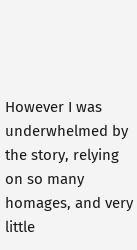However I was underwhelmed by the story, relying on so many homages, and very little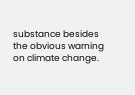substance besides the obvious warning on climate change.